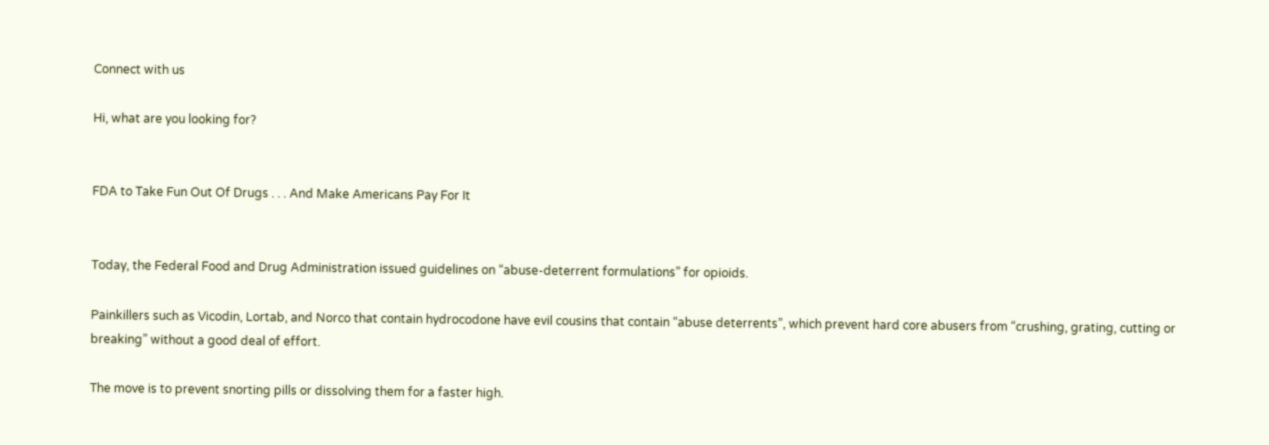Connect with us

Hi, what are you looking for?


FDA to Take Fun Out Of Drugs . . . And Make Americans Pay For It


Today, the Federal Food and Drug Administration issued guidelines on “abuse-deterrent formulations” for opioids.

Painkillers such as Vicodin, Lortab, and Norco that contain hydrocodone have evil cousins that contain “abuse deterrents”, which prevent hard core abusers from “crushing, grating, cutting or breaking” without a good deal of effort.

The move is to prevent snorting pills or dissolving them for a faster high.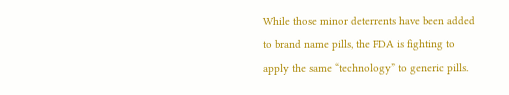While those minor deterrents have been added to brand name pills, the FDA is fighting to apply the same “technology” to generic pills.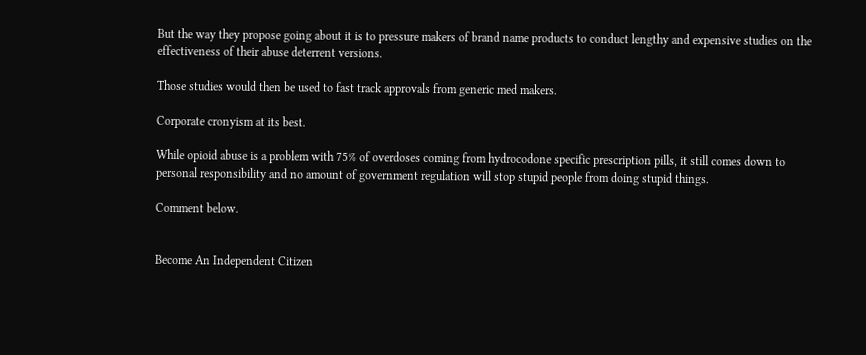But the way they propose going about it is to pressure makers of brand name products to conduct lengthy and expensive studies on the effectiveness of their abuse deterrent versions.

Those studies would then be used to fast track approvals from generic med makers.

Corporate cronyism at its best.

While opioid abuse is a problem with 75% of overdoses coming from hydrocodone specific prescription pills, it still comes down to personal responsibility and no amount of government regulation will stop stupid people from doing stupid things.

Comment below.


Become An Independent Citizen